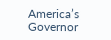America’s Governor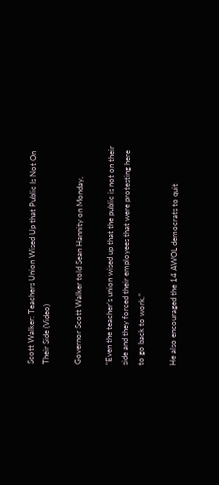Scott Walker: Teachers Union Wised Up that Public Is Not On Their Side (Video)

Governor Scott Walker told Sean Hannity on Monday,

“Even the teacher’s union wised up that the public is not on their side and they forced their employees that were protesting here to go back to work.”

He also encouraged the 14 AWOL democrats to quit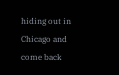hiding out in Chicago and come back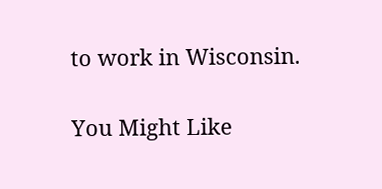to work in Wisconsin.

You Might Like